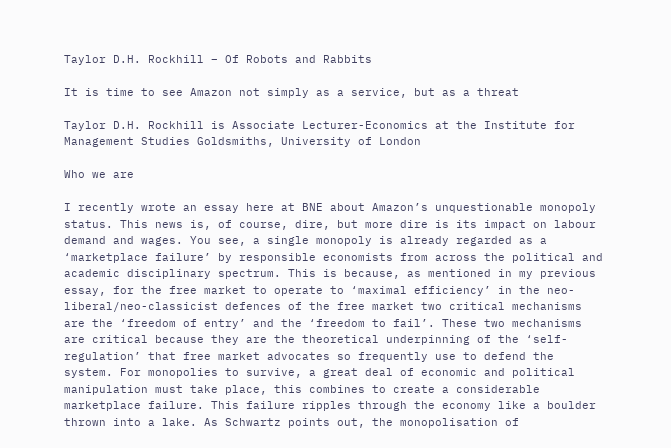Taylor D.H. Rockhill – Of Robots and Rabbits

It is time to see Amazon not simply as a service, but as a threat

Taylor D.H. Rockhill is Associate Lecturer-Economics at the Institute for Management Studies Goldsmiths, University of London

Who we are

I recently wrote an essay here at BNE about Amazon’s unquestionable monopoly status. This news is, of course, dire, but more dire is its impact on labour demand and wages. You see, a single monopoly is already regarded as a ‘marketplace failure’ by responsible economists from across the political and academic disciplinary spectrum. This is because, as mentioned in my previous essay, for the free market to operate to ‘maximal efficiency’ in the neo-liberal/neo-classicist defences of the free market two critical mechanisms are the ‘freedom of entry’ and the ‘freedom to fail’. These two mechanisms are critical because they are the theoretical underpinning of the ‘self-regulation’ that free market advocates so frequently use to defend the system. For monopolies to survive, a great deal of economic and political manipulation must take place, this combines to create a considerable marketplace failure. This failure ripples through the economy like a boulder thrown into a lake. As Schwartz points out, the monopolisation of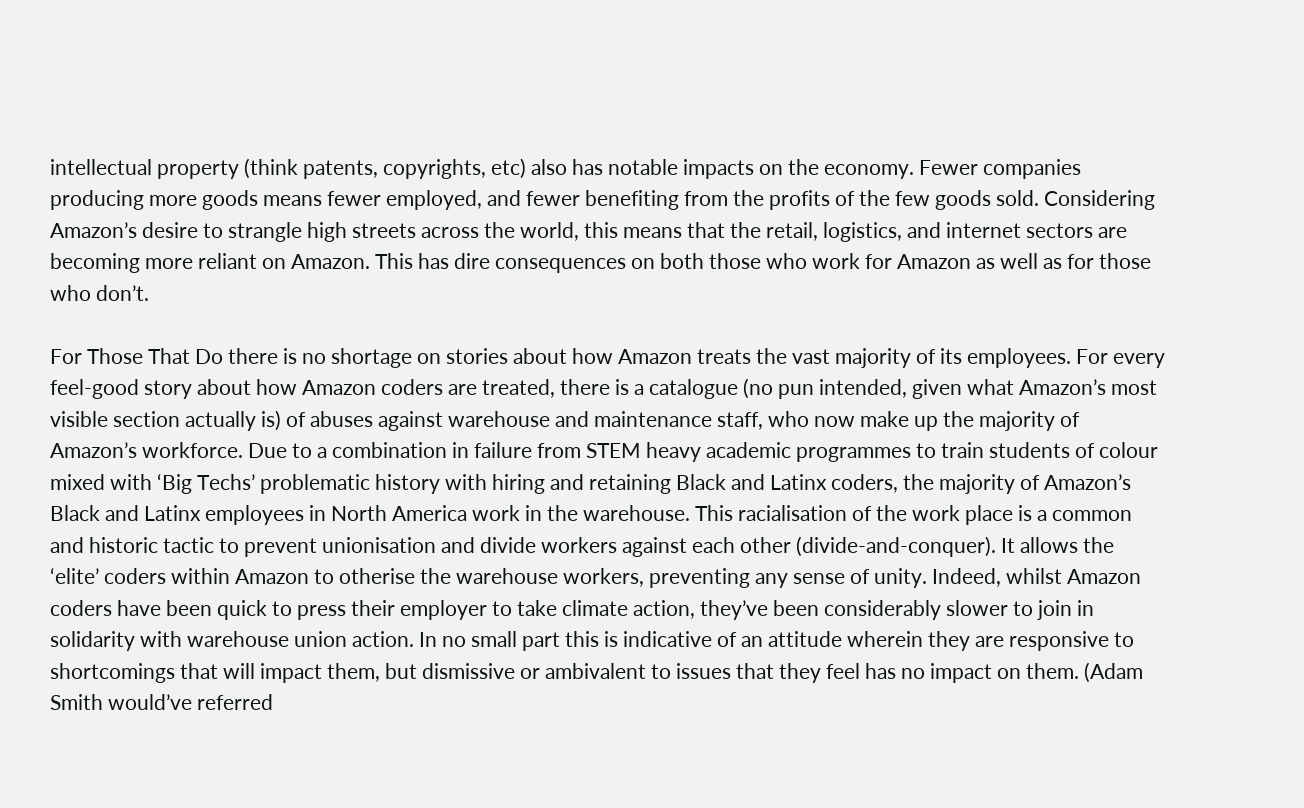intellectual property (think patents, copyrights, etc) also has notable impacts on the economy. Fewer companies producing more goods means fewer employed, and fewer benefiting from the profits of the few goods sold. Considering Amazon’s desire to strangle high streets across the world, this means that the retail, logistics, and internet sectors are becoming more reliant on Amazon. This has dire consequences on both those who work for Amazon as well as for those who don’t.

For Those That Do there is no shortage on stories about how Amazon treats the vast majority of its employees. For every feel-good story about how Amazon coders are treated, there is a catalogue (no pun intended, given what Amazon’s most visible section actually is) of abuses against warehouse and maintenance staff, who now make up the majority of Amazon’s workforce. Due to a combination in failure from STEM heavy academic programmes to train students of colour mixed with ‘Big Techs’ problematic history with hiring and retaining Black and Latinx coders, the majority of Amazon’s Black and Latinx employees in North America work in the warehouse. This racialisation of the work place is a common and historic tactic to prevent unionisation and divide workers against each other (divide-and-conquer). It allows the ‘elite’ coders within Amazon to otherise the warehouse workers, preventing any sense of unity. Indeed, whilst Amazon coders have been quick to press their employer to take climate action, they’ve been considerably slower to join in solidarity with warehouse union action. In no small part this is indicative of an attitude wherein they are responsive to shortcomings that will impact them, but dismissive or ambivalent to issues that they feel has no impact on them. (Adam Smith would’ve referred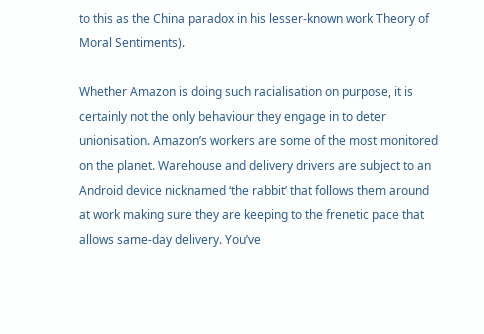to this as the China paradox in his lesser-known work Theory of Moral Sentiments).

Whether Amazon is doing such racialisation on purpose, it is certainly not the only behaviour they engage in to deter unionisation. Amazon’s workers are some of the most monitored on the planet. Warehouse and delivery drivers are subject to an Android device nicknamed ‘the rabbit’ that follows them around at work making sure they are keeping to the frenetic pace that allows same-day delivery. You’ve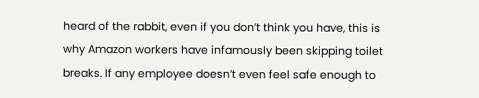heard of the rabbit, even if you don’t think you have, this is why Amazon workers have infamously been skipping toilet breaks. If any employee doesn’t even feel safe enough to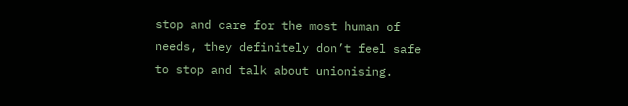stop and care for the most human of needs, they definitely don’t feel safe to stop and talk about unionising.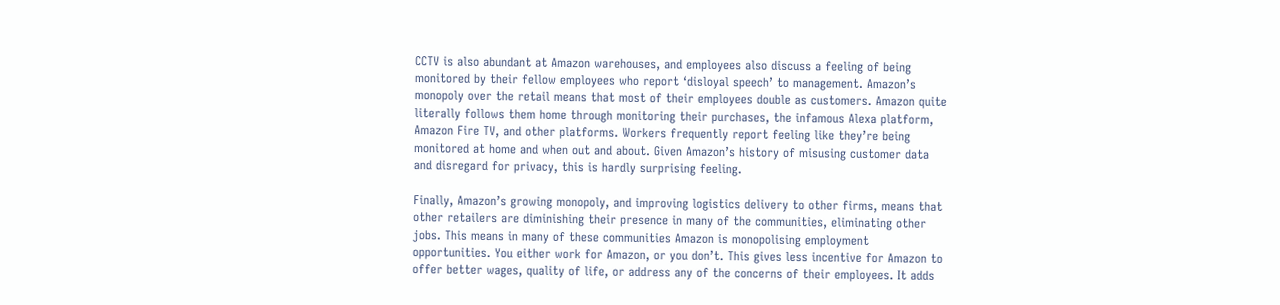CCTV is also abundant at Amazon warehouses, and employees also discuss a feeling of being monitored by their fellow employees who report ‘disloyal speech’ to management. Amazon’s monopoly over the retail means that most of their employees double as customers. Amazon quite literally follows them home through monitoring their purchases, the infamous Alexa platform, Amazon Fire TV, and other platforms. Workers frequently report feeling like they’re being monitored at home and when out and about. Given Amazon’s history of misusing customer data and disregard for privacy, this is hardly surprising feeling.

Finally, Amazon’s growing monopoly, and improving logistics delivery to other firms, means that other retailers are diminishing their presence in many of the communities, eliminating other jobs. This means in many of these communities Amazon is monopolising employment opportunities. You either work for Amazon, or you don’t. This gives less incentive for Amazon to offer better wages, quality of life, or address any of the concerns of their employees. It adds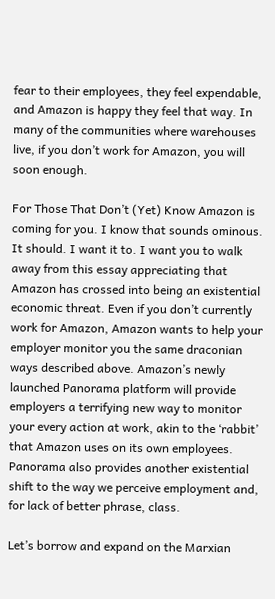fear to their employees, they feel expendable, and Amazon is happy they feel that way. In many of the communities where warehouses live, if you don’t work for Amazon, you will soon enough.

For Those That Don’t (Yet) Know Amazon is coming for you. I know that sounds ominous. It should. I want it to. I want you to walk away from this essay appreciating that Amazon has crossed into being an existential economic threat. Even if you don’t currently work for Amazon, Amazon wants to help your employer monitor you the same draconian ways described above. Amazon’s newly launched Panorama platform will provide employers a terrifying new way to monitor your every action at work, akin to the ‘rabbit’ that Amazon uses on its own employees. Panorama also provides another existential shift to the way we perceive employment and, for lack of better phrase, class.

Let’s borrow and expand on the Marxian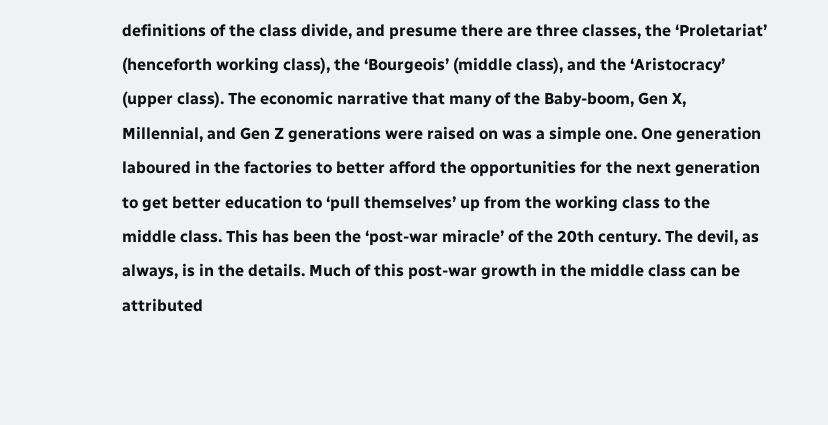definitions of the class divide, and presume there are three classes, the ‘Proletariat’ (henceforth working class), the ‘Bourgeois’ (middle class), and the ‘Aristocracy’ (upper class). The economic narrative that many of the Baby-boom, Gen X, Millennial, and Gen Z generations were raised on was a simple one. One generation laboured in the factories to better afford the opportunities for the next generation to get better education to ‘pull themselves’ up from the working class to the middle class. This has been the ‘post-war miracle’ of the 20th century. The devil, as always, is in the details. Much of this post-war growth in the middle class can be attributed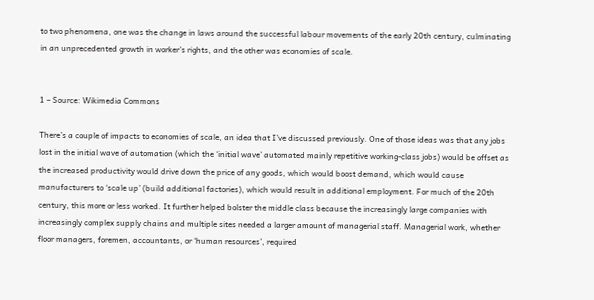to two phenomena, one was the change in laws around the successful labour movements of the early 20th century, culminating in an unprecedented growth in worker’s rights, and the other was economies of scale.


1 – Source: Wikimedia Commons

There’s a couple of impacts to economies of scale, an idea that I’ve discussed previously. One of those ideas was that any jobs lost in the initial wave of automation (which the ‘initial wave’ automated mainly repetitive working-class jobs) would be offset as the increased productivity would drive down the price of any goods, which would boost demand, which would cause manufacturers to ‘scale up’ (build additional factories), which would result in additional employment. For much of the 20th century, this more or less worked. It further helped bolster the middle class because the increasingly large companies with increasingly complex supply chains and multiple sites needed a larger amount of managerial staff. Managerial work, whether floor managers, foremen, accountants, or ‘human resources’, required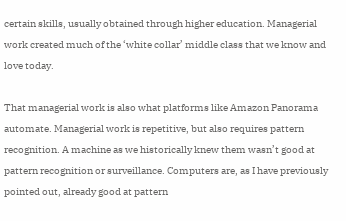certain skills, usually obtained through higher education. Managerial work created much of the ‘white collar’ middle class that we know and love today.

That managerial work is also what platforms like Amazon Panorama automate. Managerial work is repetitive, but also requires pattern recognition. A machine as we historically knew them wasn’t good at pattern recognition or surveillance. Computers are, as I have previously pointed out, already good at pattern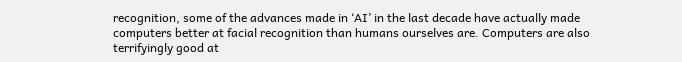recognition, some of the advances made in ‘AI’ in the last decade have actually made computers better at facial recognition than humans ourselves are. Computers are also terrifyingly good at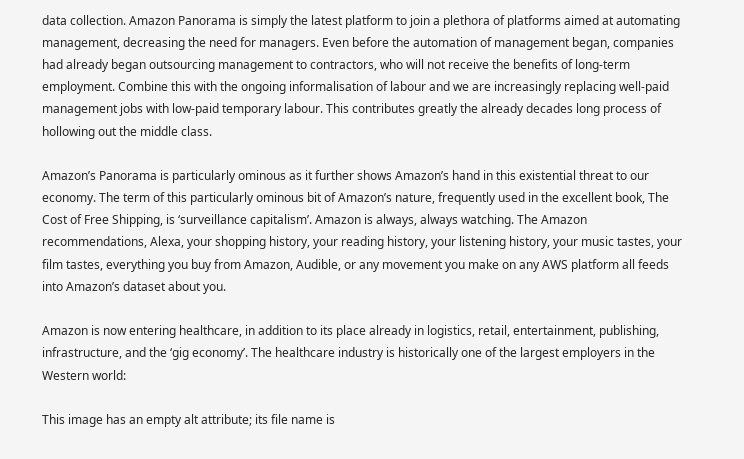data collection. Amazon Panorama is simply the latest platform to join a plethora of platforms aimed at automating management, decreasing the need for managers. Even before the automation of management began, companies had already began outsourcing management to contractors, who will not receive the benefits of long-term employment. Combine this with the ongoing informalisation of labour and we are increasingly replacing well-paid management jobs with low-paid temporary labour. This contributes greatly the already decades long process of hollowing out the middle class.

Amazon’s Panorama is particularly ominous as it further shows Amazon’s hand in this existential threat to our economy. The term of this particularly ominous bit of Amazon’s nature, frequently used in the excellent book, The Cost of Free Shipping, is ‘surveillance capitalism’. Amazon is always, always watching. The Amazon recommendations, Alexa, your shopping history, your reading history, your listening history, your music tastes, your film tastes, everything you buy from Amazon, Audible, or any movement you make on any AWS platform all feeds into Amazon’s dataset about you.

Amazon is now entering healthcare, in addition to its place already in logistics, retail, entertainment, publishing, infrastructure, and the ‘gig economy’. The healthcare industry is historically one of the largest employers in the Western world:

This image has an empty alt attribute; its file name is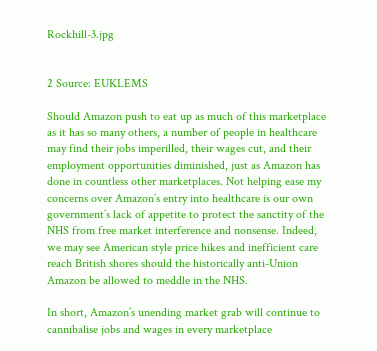Rockhill-3.jpg


2 Source: EUKLEMS

Should Amazon push to eat up as much of this marketplace as it has so many others, a number of people in healthcare may find their jobs imperilled, their wages cut, and their employment opportunities diminished, just as Amazon has done in countless other marketplaces. Not helping ease my concerns over Amazon’s entry into healthcare is our own government’s lack of appetite to protect the sanctity of the NHS from free market interference and nonsense. Indeed, we may see American style price hikes and inefficient care reach British shores should the historically anti-Union Amazon be allowed to meddle in the NHS.

In short, Amazon’s unending market grab will continue to cannibalise jobs and wages in every marketplace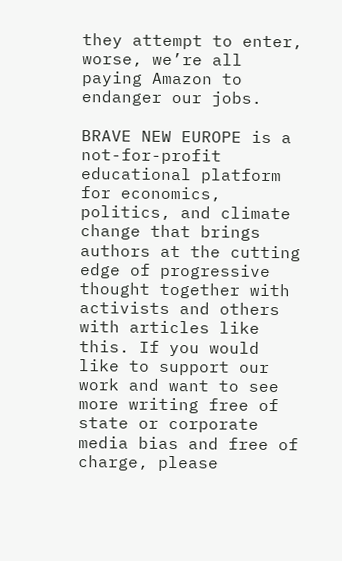they attempt to enter, worse, we’re all paying Amazon to endanger our jobs.

BRAVE NEW EUROPE is a not-for-profit educational platform for economics, politics, and climate change that brings authors at the cutting edge of progressive thought together with activists and others with articles like this. If you would like to support our work and want to see more writing free of state or corporate media bias and free of charge, please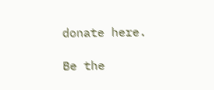donate here.

Be the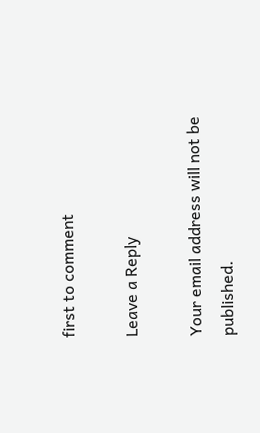first to comment

Leave a Reply

Your email address will not be published.